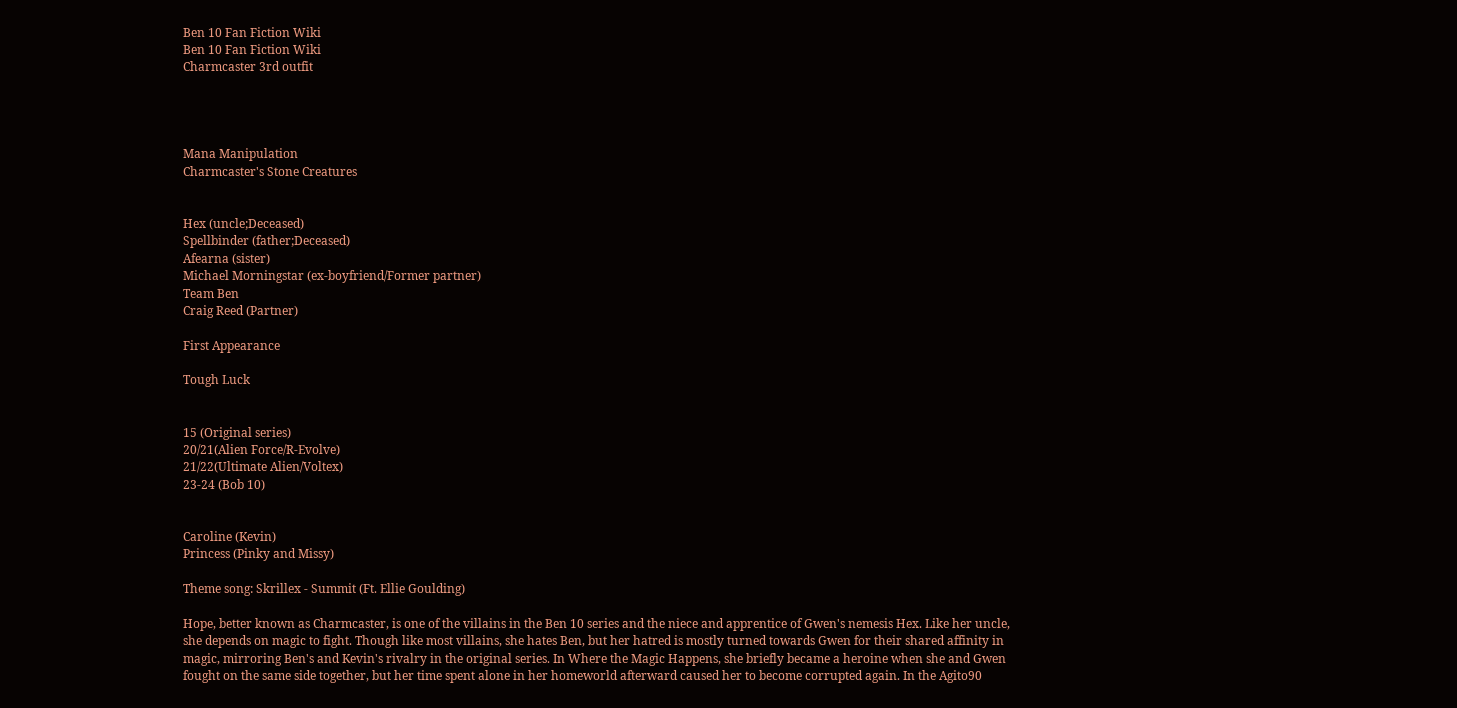Ben 10 Fan Fiction Wiki
Ben 10 Fan Fiction Wiki
Charmcaster 3rd outfit




Mana Manipulation
Charmcaster's Stone Creatures


Hex (uncle;Deceased)
Spellbinder (father;Deceased)
Afearna (sister)
Michael Morningstar (ex-boyfriend/Former partner)
Team Ben
Craig Reed (Partner)

First Appearance

Tough Luck


15 (Original series)
20/21(Alien Force/R-Evolve)
21/22(Ultimate Alien/Voltex)
23-24 (Bob 10)


Caroline (Kevin)
Princess (Pinky and Missy)

Theme song: Skrillex - Summit (Ft. Ellie Goulding)

Hope, better known as Charmcaster, is one of the villains in the Ben 10 series and the niece and apprentice of Gwen's nemesis Hex. Like her uncle, she depends on magic to fight. Though like most villains, she hates Ben, but her hatred is mostly turned towards Gwen for their shared affinity in magic, mirroring Ben's and Kevin's rivalry in the original series. In Where the Magic Happens, she briefly became a heroine when she and Gwen fought on the same side together, but her time spent alone in her homeworld afterward caused her to become corrupted again. In the Agito90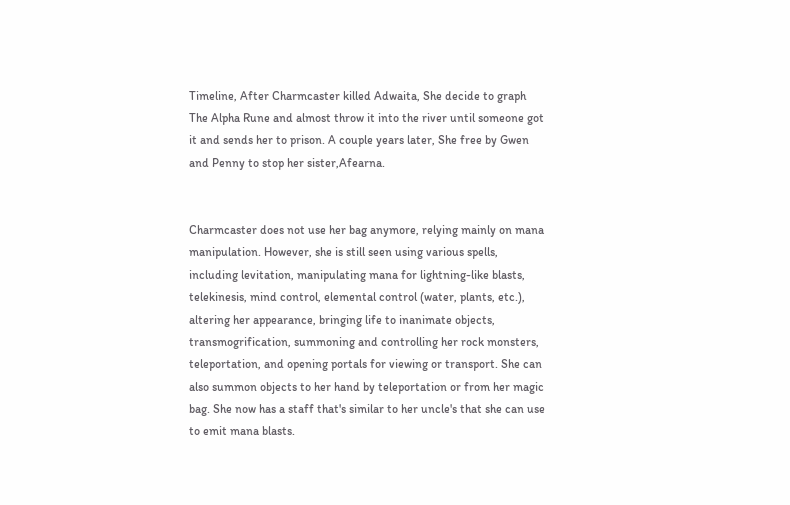Timeline, After Charmcaster killed Adwaita, She decide to graph The Alpha Rune and almost throw it into the river until someone got it and sends her to prison. A couple years later, She free by Gwen and Penny to stop her sister,Afearna.


Charmcaster does not use her bag anymore, relying mainly on mana manipulation. However, she is still seen using various spells, including levitation, manipulating mana for lightning-like blasts, telekinesis, mind control, elemental control (water, plants, etc.), altering her appearance, bringing life to inanimate objects, transmogrification, summoning and controlling her rock monsters, teleportation, and opening portals for viewing or transport. She can also summon objects to her hand by teleportation or from her magic bag. She now has a staff that's similar to her uncle's that she can use to emit mana blasts.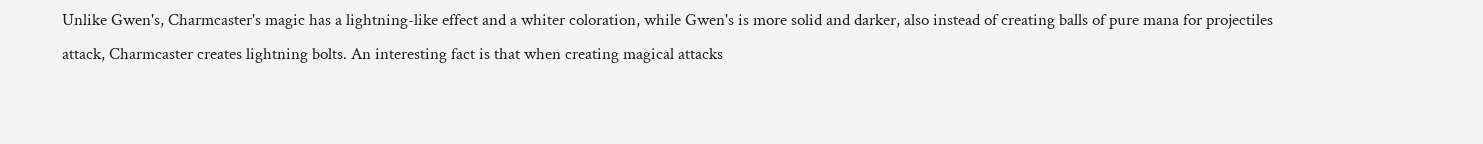Unlike Gwen's, Charmcaster's magic has a lightning-like effect and a whiter coloration, while Gwen's is more solid and darker, also instead of creating balls of pure mana for projectiles attack, Charmcaster creates lightning bolts. An interesting fact is that when creating magical attacks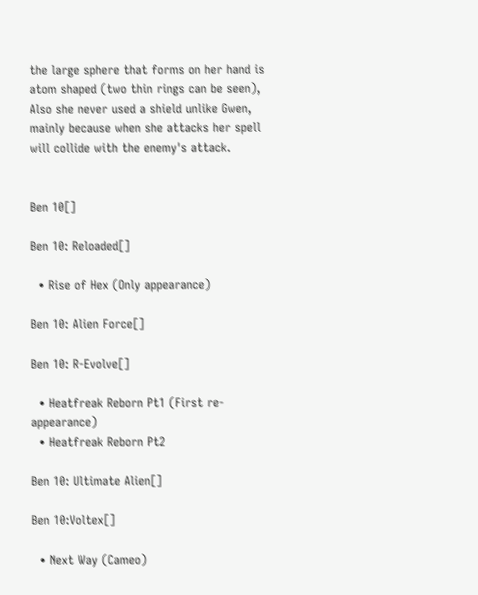the large sphere that forms on her hand is atom shaped (two thin rings can be seen), Also she never used a shield unlike Gwen, mainly because when she attacks her spell will collide with the enemy's attack.


Ben 10[]

Ben 10: Reloaded[]

  • Rise of Hex (Only appearance)

Ben 10: Alien Force[]

Ben 10: R-Evolve[]

  • Heatfreak Reborn Pt1 (First re-appearance)
  • Heatfreak Reborn Pt2

Ben 10: Ultimate Alien[]

Ben 10:Voltex[]

  • Next Way (Cameo)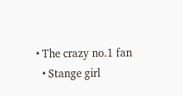• The crazy no.1 fan
  • Stange girl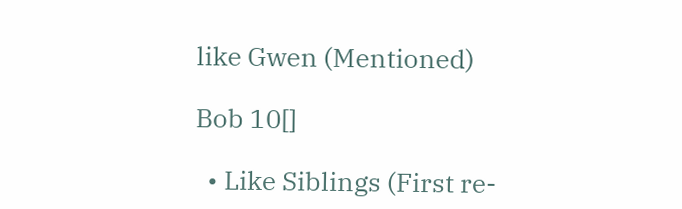like Gwen (Mentioned)

Bob 10[]

  • Like Siblings (First re-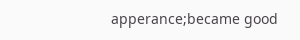apperance;became good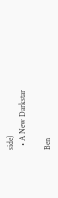side)
  • A New Darkstar

Ben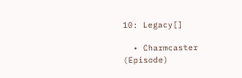10: Legacy[]

  • Charmcaster (Episode)